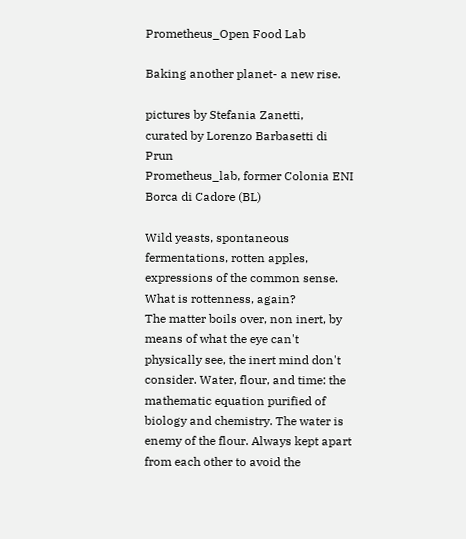Prometheus_Open Food Lab

Baking another planet- a new rise.

pictures by Stefania Zanetti,
curated by Lorenzo Barbasetti di Prun
Prometheus_lab, former Colonia ENI
Borca di Cadore (BL)

Wild yeasts, spontaneous fermentations, rotten apples, expressions of the common sense. What is rottenness, again?
The matter boils over, non inert, by means of what the eye can't physically see, the inert mind don't consider. Water, flour, and time: the mathematic equation purified of biology and chemistry. The water is enemy of the flour. Always kept apart from each other to avoid the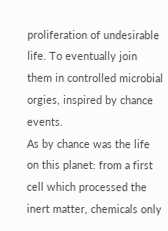proliferation of undesirable life. To eventually join them in controlled microbial orgies, inspired by chance events.
As by chance was the life on this planet: from a first cell which processed the inert matter, chemicals only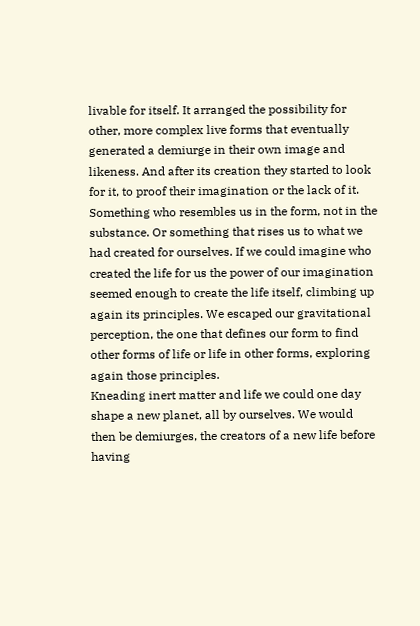livable for itself. It arranged the possibility for other, more complex live forms that eventually generated a demiurge in their own image and likeness. And after its creation they started to look for it, to proof their imagination or the lack of it. Something who resembles us in the form, not in the substance. Or something that rises us to what we had created for ourselves. If we could imagine who created the life for us the power of our imagination seemed enough to create the life itself, climbing up again its principles. We escaped our gravitational perception, the one that defines our form to find other forms of life or life in other forms, exploring again those principles.
Kneading inert matter and life we could one day shape a new planet, all by ourselves. We would then be demiurges, the creators of a new life before having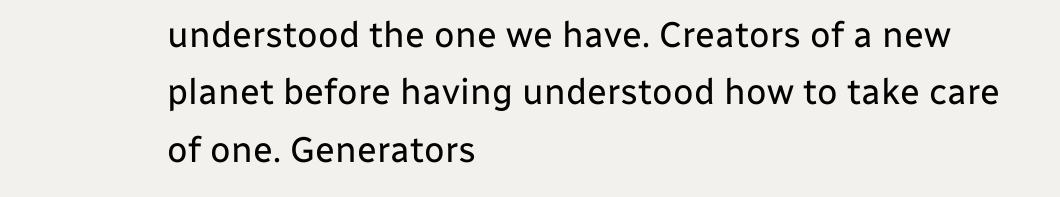understood the one we have. Creators of a new planet before having understood how to take care of one. Generators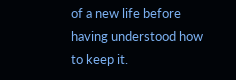of a new life before having understood how to keep it.